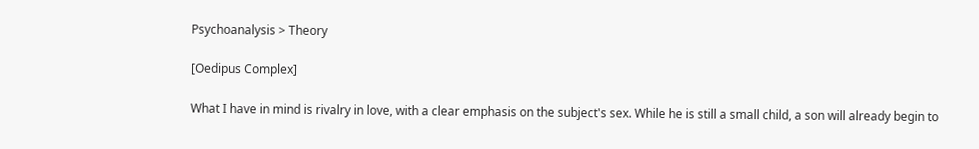Psychoanalysis > Theory

[Oedipus Complex]

What I have in mind is rivalry in love, with a clear emphasis on the subject's sex. While he is still a small child, a son will already begin to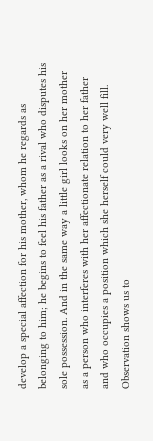develop a special affection for his mother, whom he regards as belonging to him; he begins to feel his father as a rival who disputes his sole possession. And in the same way a little girl looks on her mother as a person who interferes with her affectionate relation to her father and who occupies a position which she herself could very well fill. Observation shows us to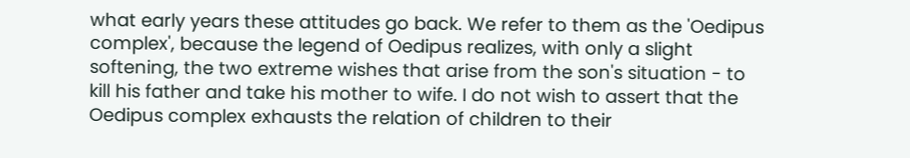what early years these attitudes go back. We refer to them as the 'Oedipus complex', because the legend of Oedipus realizes, with only a slight softening, the two extreme wishes that arise from the son's situation - to kill his father and take his mother to wife. I do not wish to assert that the Oedipus complex exhausts the relation of children to their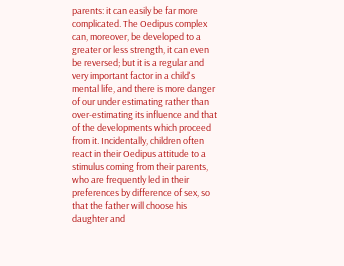parents: it can easily be far more complicated. The Oedipus complex can, moreover, be developed to a greater or less strength, it can even be reversed; but it is a regular and very important factor in a child's mental life, and there is more danger of our under estimating rather than over-estimating its influence and that of the developments which proceed from it. Incidentally, children often react in their Oedipus attitude to a stimulus coming from their parents, who are frequently led in their preferences by difference of sex, so that the father will choose his daughter and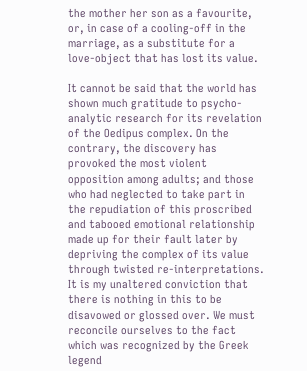the mother her son as a favourite, or, in case of a cooling-off in the marriage, as a substitute for a love-object that has lost its value.

It cannot be said that the world has shown much gratitude to psycho-analytic research for its revelation of the Oedipus complex. On the contrary, the discovery has provoked the most violent opposition among adults; and those who had neglected to take part in the repudiation of this proscribed and tabooed emotional relationship made up for their fault later by depriving the complex of its value through twisted re-interpretations. It is my unaltered conviction that there is nothing in this to be disavowed or glossed over. We must reconcile ourselves to the fact which was recognized by the Greek legend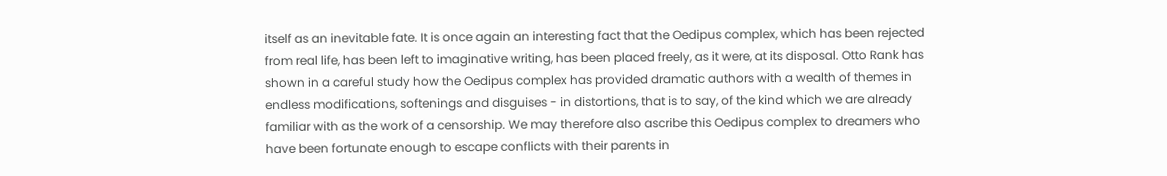itself as an inevitable fate. It is once again an interesting fact that the Oedipus complex, which has been rejected from real life, has been left to imaginative writing, has been placed freely, as it were, at its disposal. Otto Rank has shown in a careful study how the Oedipus complex has provided dramatic authors with a wealth of themes in endless modifications, softenings and disguises - in distortions, that is to say, of the kind which we are already familiar with as the work of a censorship. We may therefore also ascribe this Oedipus complex to dreamers who have been fortunate enough to escape conflicts with their parents in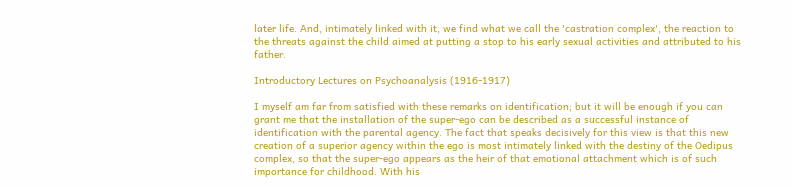later life. And, intimately linked with it, we find what we call the 'castration complex', the reaction to the threats against the child aimed at putting a stop to his early sexual activities and attributed to his father.

Introductory Lectures on Psychoanalysis (1916-1917)

I myself am far from satisfied with these remarks on identification; but it will be enough if you can grant me that the installation of the super-ego can be described as a successful instance of identification with the parental agency. The fact that speaks decisively for this view is that this new creation of a superior agency within the ego is most intimately linked with the destiny of the Oedipus complex, so that the super-ego appears as the heir of that emotional attachment which is of such importance for childhood. With his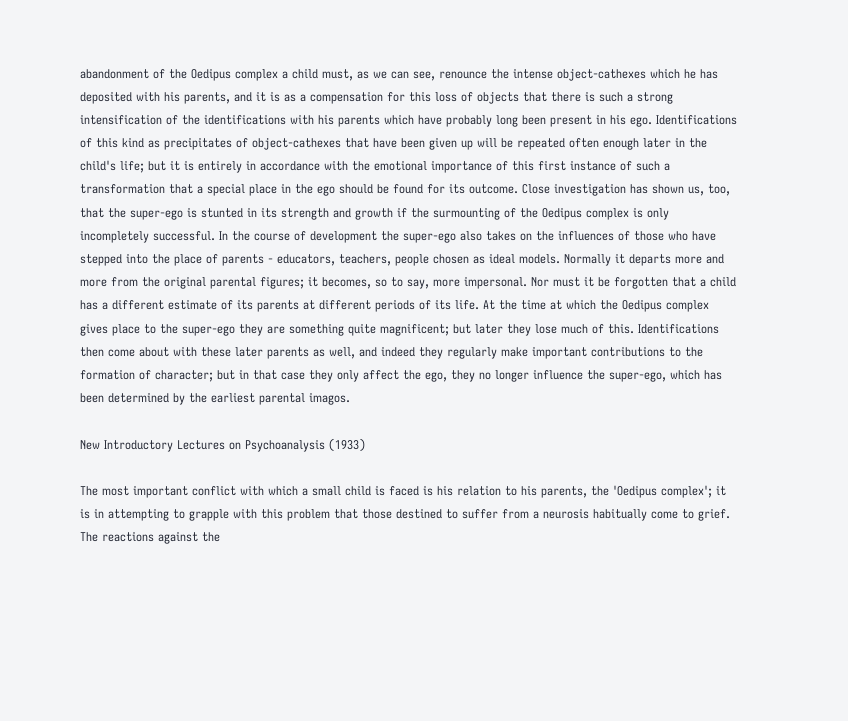abandonment of the Oedipus complex a child must, as we can see, renounce the intense object-cathexes which he has deposited with his parents, and it is as a compensation for this loss of objects that there is such a strong intensification of the identifications with his parents which have probably long been present in his ego. Identifications of this kind as precipitates of object-cathexes that have been given up will be repeated often enough later in the child's life; but it is entirely in accordance with the emotional importance of this first instance of such a transformation that a special place in the ego should be found for its outcome. Close investigation has shown us, too, that the super-ego is stunted in its strength and growth if the surmounting of the Oedipus complex is only incompletely successful. In the course of development the super-ego also takes on the influences of those who have stepped into the place of parents - educators, teachers, people chosen as ideal models. Normally it departs more and more from the original parental figures; it becomes, so to say, more impersonal. Nor must it be forgotten that a child has a different estimate of its parents at different periods of its life. At the time at which the Oedipus complex gives place to the super-ego they are something quite magnificent; but later they lose much of this. Identifications then come about with these later parents as well, and indeed they regularly make important contributions to the formation of character; but in that case they only affect the ego, they no longer influence the super-ego, which has been determined by the earliest parental imagos.

New Introductory Lectures on Psychoanalysis (1933)

The most important conflict with which a small child is faced is his relation to his parents, the 'Oedipus complex'; it is in attempting to grapple with this problem that those destined to suffer from a neurosis habitually come to grief. The reactions against the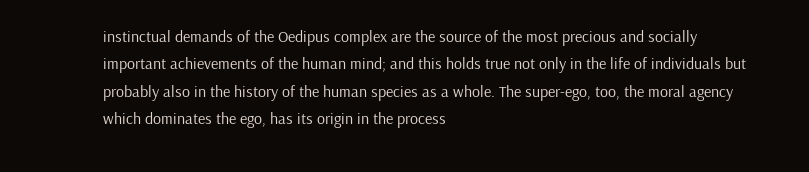instinctual demands of the Oedipus complex are the source of the most precious and socially important achievements of the human mind; and this holds true not only in the life of individuals but probably also in the history of the human species as a whole. The super-ego, too, the moral agency which dominates the ego, has its origin in the process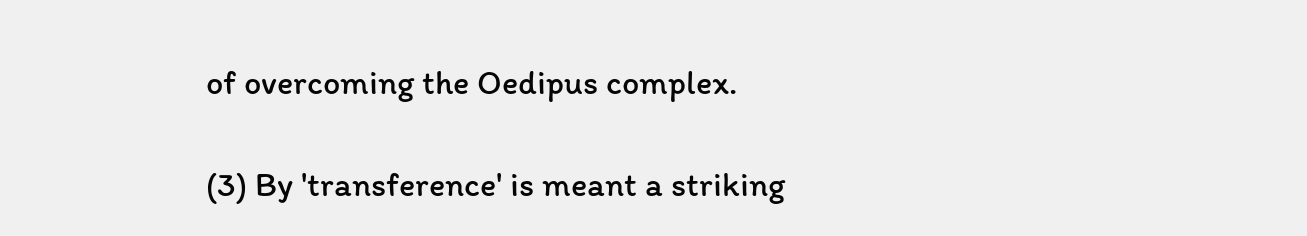of overcoming the Oedipus complex.

(3) By 'transference' is meant a striking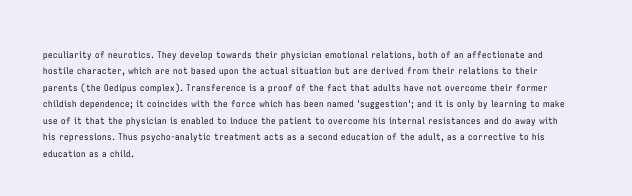peculiarity of neurotics. They develop towards their physician emotional relations, both of an affectionate and hostile character, which are not based upon the actual situation but are derived from their relations to their parents (the Oedipus complex). Transference is a proof of the fact that adults have not overcome their former childish dependence; it coincides with the force which has been named 'suggestion'; and it is only by learning to make use of it that the physician is enabled to induce the patient to overcome his internal resistances and do away with his repressions. Thus psycho-analytic treatment acts as a second education of the adult, as a corrective to his education as a child.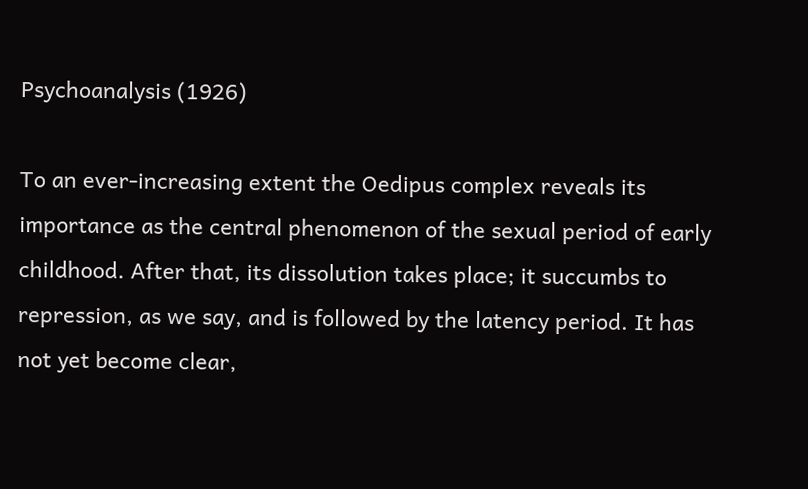Psychoanalysis (1926)

To an ever-increasing extent the Oedipus complex reveals its importance as the central phenomenon of the sexual period of early childhood. After that, its dissolution takes place; it succumbs to repression, as we say, and is followed by the latency period. It has not yet become clear,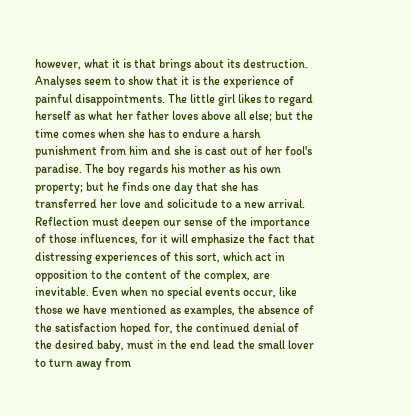however, what it is that brings about its destruction. Analyses seem to show that it is the experience of painful disappointments. The little girl likes to regard herself as what her father loves above all else; but the time comes when she has to endure a harsh punishment from him and she is cast out of her fool's paradise. The boy regards his mother as his own property; but he finds one day that she has transferred her love and solicitude to a new arrival. Reflection must deepen our sense of the importance of those influences, for it will emphasize the fact that distressing experiences of this sort, which act in opposition to the content of the complex, are inevitable. Even when no special events occur, like those we have mentioned as examples, the absence of the satisfaction hoped for, the continued denial of the desired baby, must in the end lead the small lover to turn away from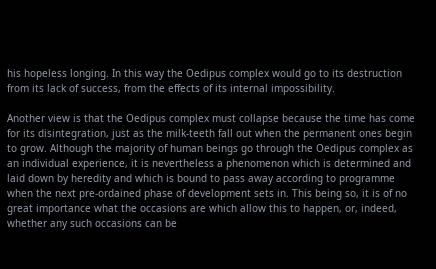his hopeless longing. In this way the Oedipus complex would go to its destruction from its lack of success, from the effects of its internal impossibility.

Another view is that the Oedipus complex must collapse because the time has come for its disintegration, just as the milk-teeth fall out when the permanent ones begin to grow. Although the majority of human beings go through the Oedipus complex as an individual experience, it is nevertheless a phenomenon which is determined and laid down by heredity and which is bound to pass away according to programme when the next pre-ordained phase of development sets in. This being so, it is of no great importance what the occasions are which allow this to happen, or, indeed, whether any such occasions can be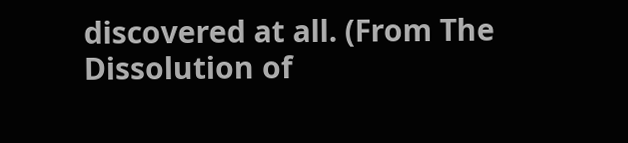discovered at all. (From The Dissolution of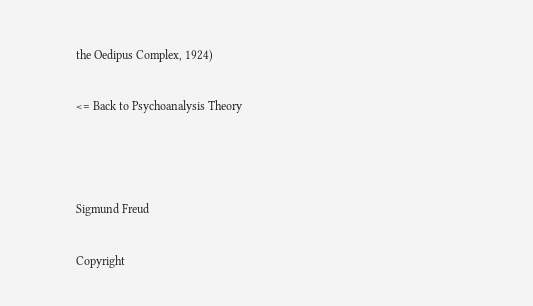the Oedipus Complex, 1924)

<= Back to Psychoanalysis Theory



Sigmund Freud

Copyright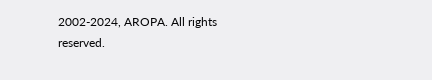2002-2024, AROPA. All rights reserved.